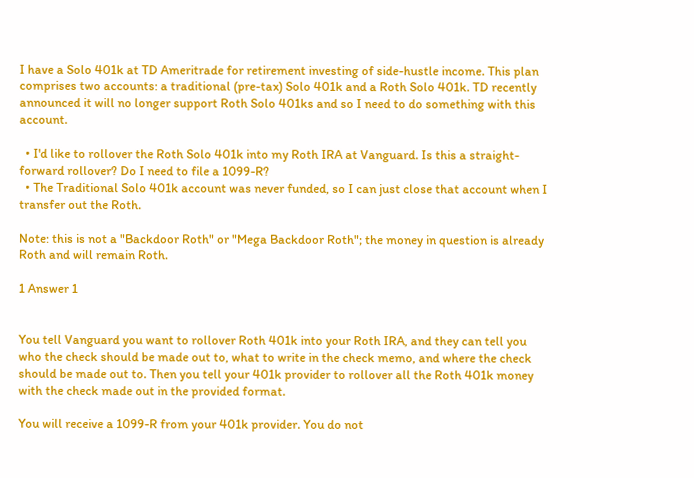I have a Solo 401k at TD Ameritrade for retirement investing of side-hustle income. This plan comprises two accounts: a traditional (pre-tax) Solo 401k and a Roth Solo 401k. TD recently announced it will no longer support Roth Solo 401ks and so I need to do something with this account.

  • I'd like to rollover the Roth Solo 401k into my Roth IRA at Vanguard. Is this a straight-forward rollover? Do I need to file a 1099-R?
  • The Traditional Solo 401k account was never funded, so I can just close that account when I transfer out the Roth.

Note: this is not a "Backdoor Roth" or "Mega Backdoor Roth"; the money in question is already Roth and will remain Roth.

1 Answer 1


You tell Vanguard you want to rollover Roth 401k into your Roth IRA, and they can tell you who the check should be made out to, what to write in the check memo, and where the check should be made out to. Then you tell your 401k provider to rollover all the Roth 401k money with the check made out in the provided format.

You will receive a 1099-R from your 401k provider. You do not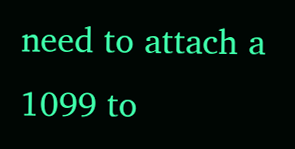need to attach a 1099 to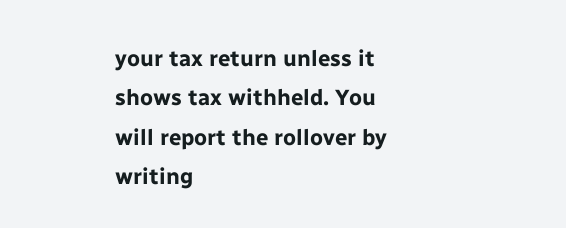your tax return unless it shows tax withheld. You will report the rollover by writing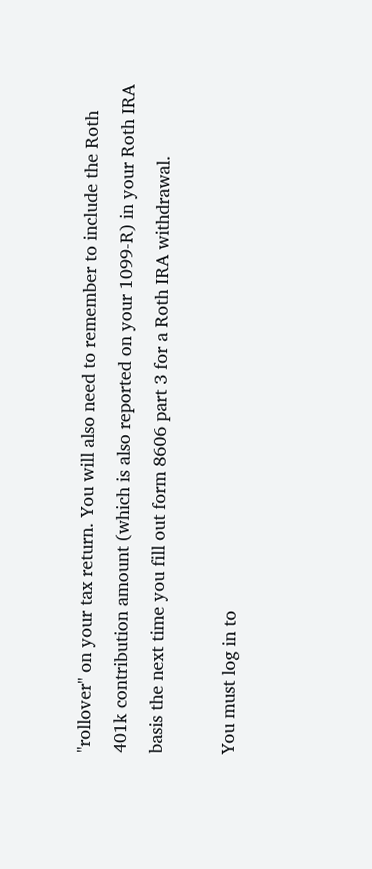"rollover" on your tax return. You will also need to remember to include the Roth 401k contribution amount (which is also reported on your 1099-R) in your Roth IRA basis the next time you fill out form 8606 part 3 for a Roth IRA withdrawal.

You must log in to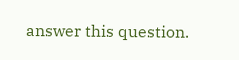answer this question.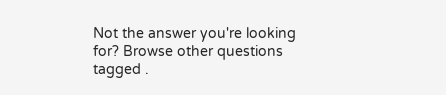Not the answer you're looking for? Browse other questions tagged .